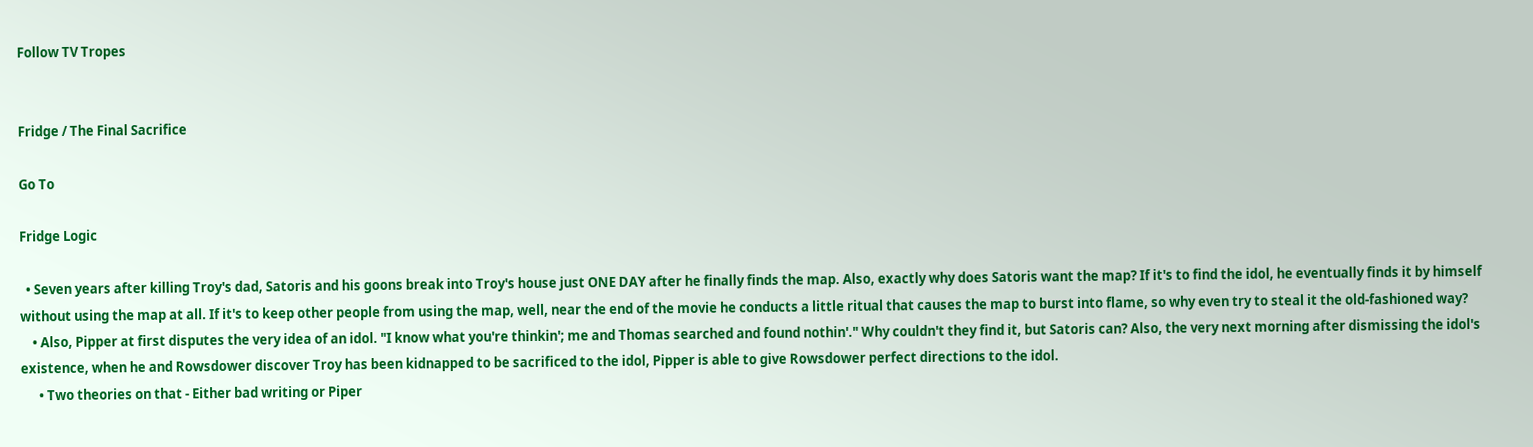Follow TV Tropes


Fridge / The Final Sacrifice

Go To

Fridge Logic

  • Seven years after killing Troy's dad, Satoris and his goons break into Troy's house just ONE DAY after he finally finds the map. Also, exactly why does Satoris want the map? If it's to find the idol, he eventually finds it by himself without using the map at all. If it's to keep other people from using the map, well, near the end of the movie he conducts a little ritual that causes the map to burst into flame, so why even try to steal it the old-fashioned way?
    • Also, Pipper at first disputes the very idea of an idol. "I know what you're thinkin'; me and Thomas searched and found nothin'." Why couldn't they find it, but Satoris can? Also, the very next morning after dismissing the idol's existence, when he and Rowsdower discover Troy has been kidnapped to be sacrificed to the idol, Pipper is able to give Rowsdower perfect directions to the idol.
      • Two theories on that - Either bad writing or Piper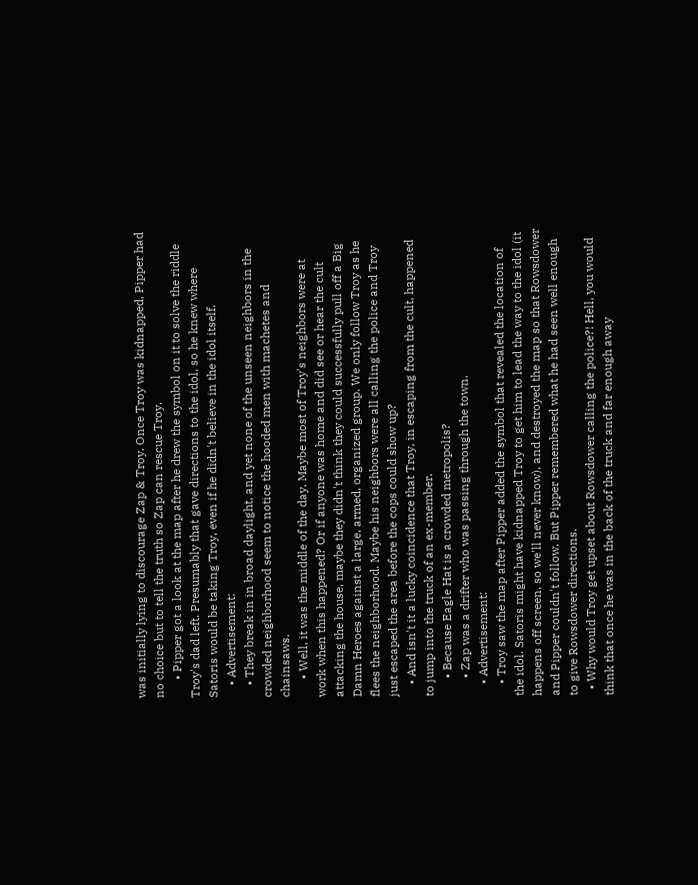was initially lying to discourage Zap & Troy. Once Troy was kidnapped, Pipper had no choice but to tell the truth so Zap can rescue Troy.
      • Pipper got a look at the map after he drew the symbol on it to solve the riddle Troy's dad left. Presumably that gave directions to the idol, so he knew where Satoris would be taking Troy, even if he didn't believe in the idol itself.
    • Advertisement:
    • They break in in broad daylight, and yet none of the unseen neighbors in the crowded neighborhood seem to notice the hooded men with machetes and chainsaws.
      • Well, it was the middle of the day. Maybe most of Troy's neighbors were at work when this happened? Or if anyone was home and did see or hear the cult attacking the house, maybe they didn't think they could successfully pull off a Big Damn Heroes against a large, armed, organized group. We only follow Troy as he flees the neighborhood. Maybe his neighbors were all calling the police and Troy just escaped the area before the cops could show up?
    • And isn't it a lucky coincidence that Troy, in escaping from the cult, happened to jump into the truck of an ex-member.
      • Because Eagle Hat is a crowded metropolis?
      • Zap was a drifter who was passing through the town.
    • Advertisement:
    • Troy saw the map after Pipper added the symbol that revealed the location of the idol. Satoris might have kidnapped Troy to get him to lead the way to the idol (it happens off screen, so we'll never know), and destroyed the map so that Rowsdower and Pipper couldn't follow. But Pipper remembered what he had seen well enough to give Rowsdower directions.
  • Why would Troy get upset about Rowsdower calling the police?! Hell, you would think that once he was in the back of the truck and far enough away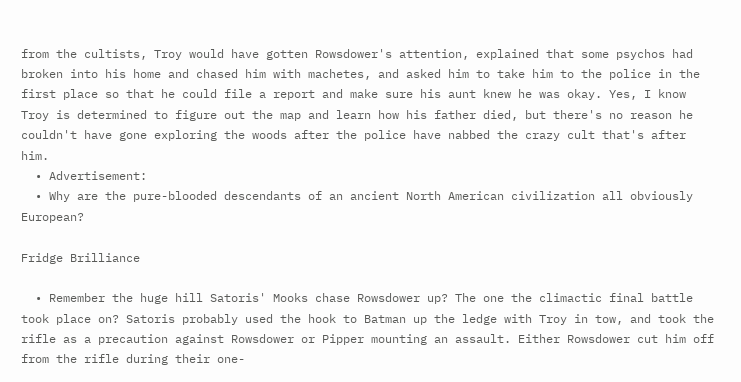from the cultists, Troy would have gotten Rowsdower's attention, explained that some psychos had broken into his home and chased him with machetes, and asked him to take him to the police in the first place so that he could file a report and make sure his aunt knew he was okay. Yes, I know Troy is determined to figure out the map and learn how his father died, but there's no reason he couldn't have gone exploring the woods after the police have nabbed the crazy cult that's after him.
  • Advertisement:
  • Why are the pure-blooded descendants of an ancient North American civilization all obviously European?

Fridge Brilliance

  • Remember the huge hill Satoris' Mooks chase Rowsdower up? The one the climactic final battle took place on? Satoris probably used the hook to Batman up the ledge with Troy in tow, and took the rifle as a precaution against Rowsdower or Pipper mounting an assault. Either Rowsdower cut him off from the rifle during their one-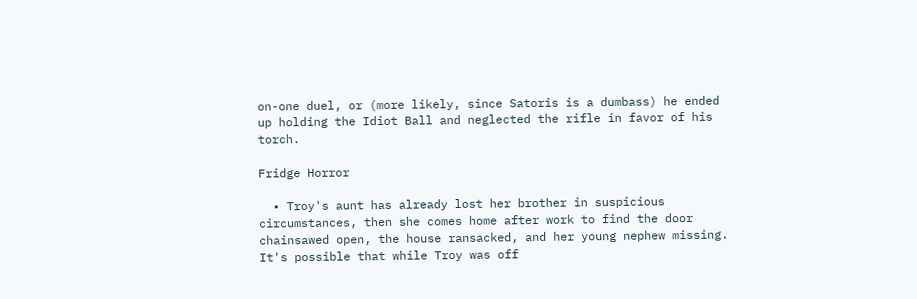on-one duel, or (more likely, since Satoris is a dumbass) he ended up holding the Idiot Ball and neglected the rifle in favor of his torch.

Fridge Horror

  • Troy's aunt has already lost her brother in suspicious circumstances, then she comes home after work to find the door chainsawed open, the house ransacked, and her young nephew missing. It's possible that while Troy was off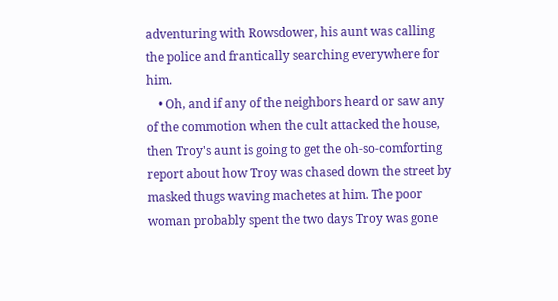adventuring with Rowsdower, his aunt was calling the police and frantically searching everywhere for him.
    • Oh, and if any of the neighbors heard or saw any of the commotion when the cult attacked the house, then Troy's aunt is going to get the oh-so-comforting report about how Troy was chased down the street by masked thugs waving machetes at him. The poor woman probably spent the two days Troy was gone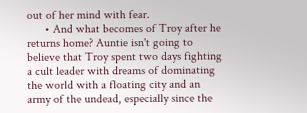out of her mind with fear.
      • And what becomes of Troy after he returns home? Auntie isn't going to believe that Troy spent two days fighting a cult leader with dreams of dominating the world with a floating city and an army of the undead, especially since the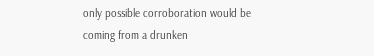only possible corroboration would be coming from a drunken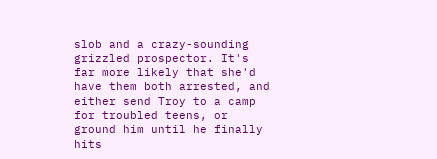slob and a crazy-sounding grizzled prospector. It's far more likely that she'd have them both arrested, and either send Troy to a camp for troubled teens, or ground him until he finally hits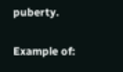puberty.

Example of: